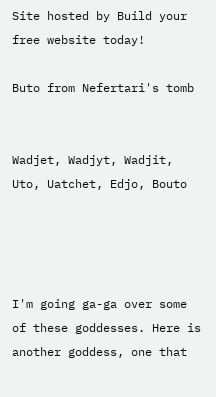Site hosted by Build your free website today!

Buto from Nefertari's tomb


Wadjet, Wadjyt, Wadjit, Uto, Uatchet, Edjo, Bouto




I'm going ga-ga over some of these goddesses. Here is another goddess, one that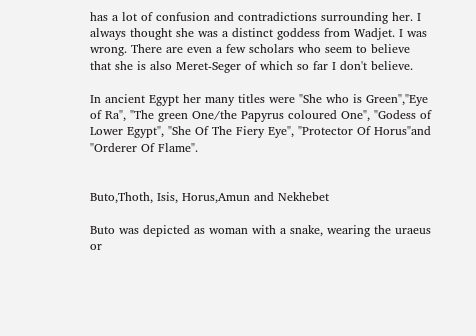has a lot of confusion and contradictions surrounding her. I always thought she was a distinct goddess from Wadjet. I was wrong. There are even a few scholars who seem to believe that she is also Meret-Seger of which so far I don't believe.

In ancient Egypt her many titles were "She who is Green","Eye of Ra", "The green One/the Papyrus coloured One", "Godess of Lower Egypt", "She Of The Fiery Eye", "Protector Of Horus"and "Orderer Of Flame".


Buto,Thoth, Isis, Horus,Amun and Nekhebet

Buto was depicted as woman with a snake, wearing the uraeus or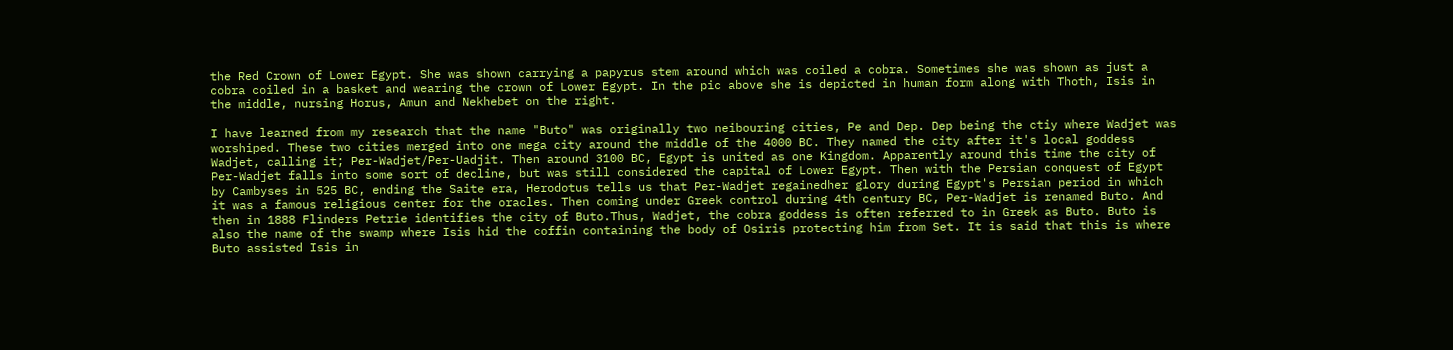the Red Crown of Lower Egypt. She was shown carrying a papyrus stem around which was coiled a cobra. Sometimes she was shown as just a cobra coiled in a basket and wearing the crown of Lower Egypt. In the pic above she is depicted in human form along with Thoth, Isis in the middle, nursing Horus, Amun and Nekhebet on the right.

I have learned from my research that the name "Buto" was originally two neibouring cities, Pe and Dep. Dep being the ctiy where Wadjet was worshiped. These two cities merged into one mega city around the middle of the 4000 BC. They named the city after it's local goddess Wadjet, calling it; Per-Wadjet/Per-Uadjit. Then around 3100 BC, Egypt is united as one Kingdom. Apparently around this time the city of Per-Wadjet falls into some sort of decline, but was still considered the capital of Lower Egypt. Then with the Persian conquest of Egypt by Cambyses in 525 BC, ending the Saite era, Herodotus tells us that Per-Wadjet regainedher glory during Egypt's Persian period in which it was a famous religious center for the oracles. Then coming under Greek control during 4th century BC, Per-Wadjet is renamed Buto. And then in 1888 Flinders Petrie identifies the city of Buto.Thus, Wadjet, the cobra goddess is often referred to in Greek as Buto. Buto is also the name of the swamp where Isis hid the coffin containing the body of Osiris protecting him from Set. It is said that this is where Buto assisted Isis in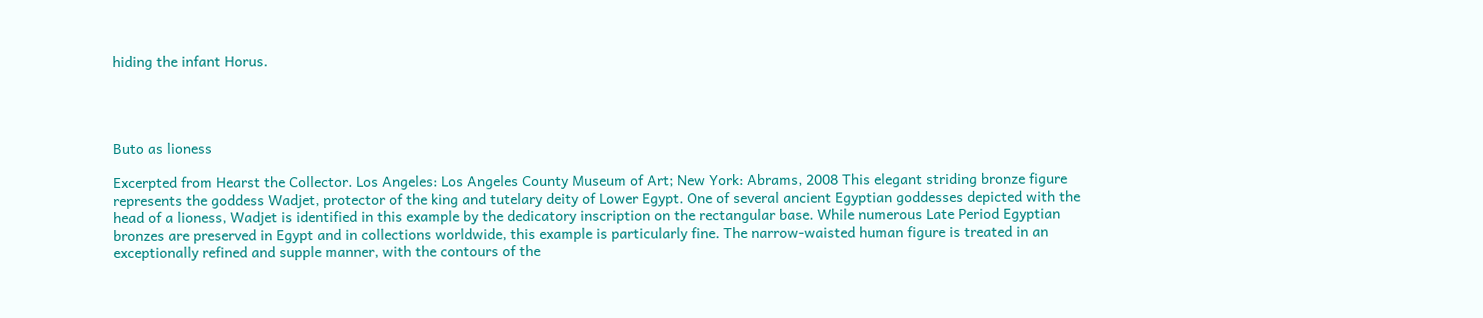hiding the infant Horus.




Buto as lioness

Excerpted from Hearst the Collector. Los Angeles: Los Angeles County Museum of Art; New York: Abrams, 2008 This elegant striding bronze figure represents the goddess Wadjet, protector of the king and tutelary deity of Lower Egypt. One of several ancient Egyptian goddesses depicted with the head of a lioness, Wadjet is identified in this example by the dedicatory inscription on the rectangular base. While numerous Late Period Egyptian bronzes are preserved in Egypt and in collections worldwide, this example is particularly fine. The narrow-waisted human figure is treated in an exceptionally refined and supple manner, with the contours of the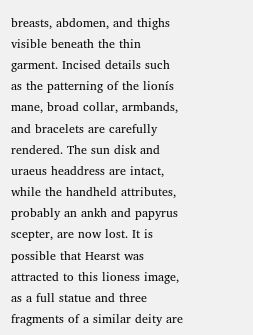breasts, abdomen, and thighs visible beneath the thin garment. Incised details such as the patterning of the lionís mane, broad collar, armbands, and bracelets are carefully rendered. The sun disk and uraeus headdress are intact, while the handheld attributes, probably an ankh and papyrus scepter, are now lost. It is possible that Hearst was attracted to this lioness image, as a full statue and three fragments of a similar deity are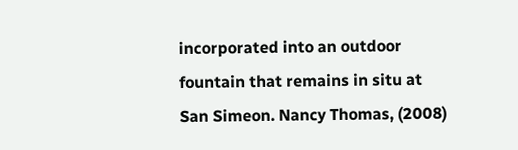incorporated into an outdoor fountain that remains in situ at San Simeon. Nancy Thomas, (2008)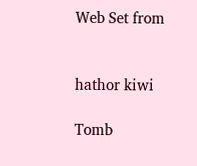Web Set from


hathor kiwi

Tomb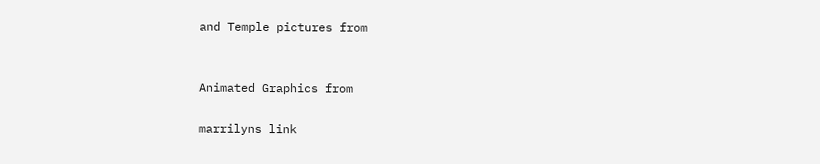and Temple pictures from


Animated Graphics from

marrilyns link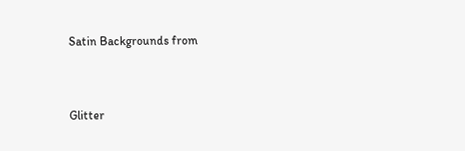Satin Backgrounds from


Glitter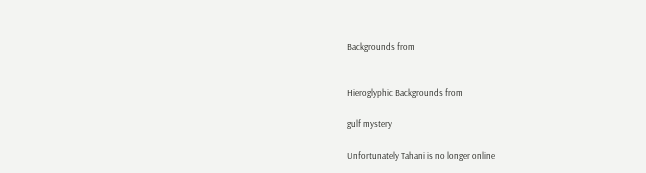Backgrounds from


Hieroglyphic Backgrounds from

gulf mystery

Unfortunately Tahani is no longer online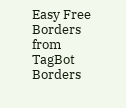Easy Free Borders from TagBot Borders